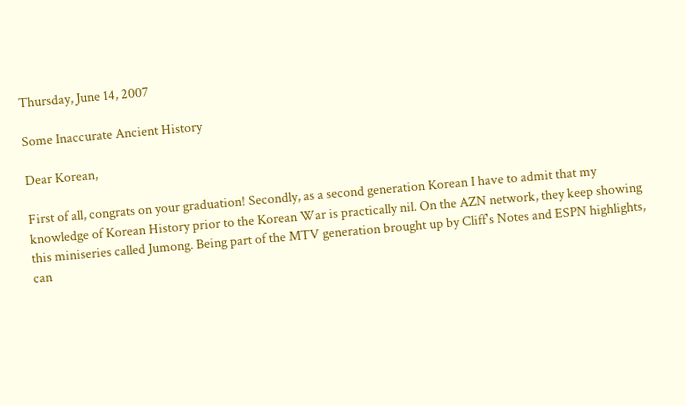Thursday, June 14, 2007

Some Inaccurate Ancient History

Dear Korean,

First of all, congrats on your graduation! Secondly, as a second generation Korean I have to admit that my knowledge of Korean History prior to the Korean War is practically nil. On the AZN network, they keep showing this miniseries called Jumong. Being part of the MTV generation brought up by Cliff's Notes and ESPN highlights, can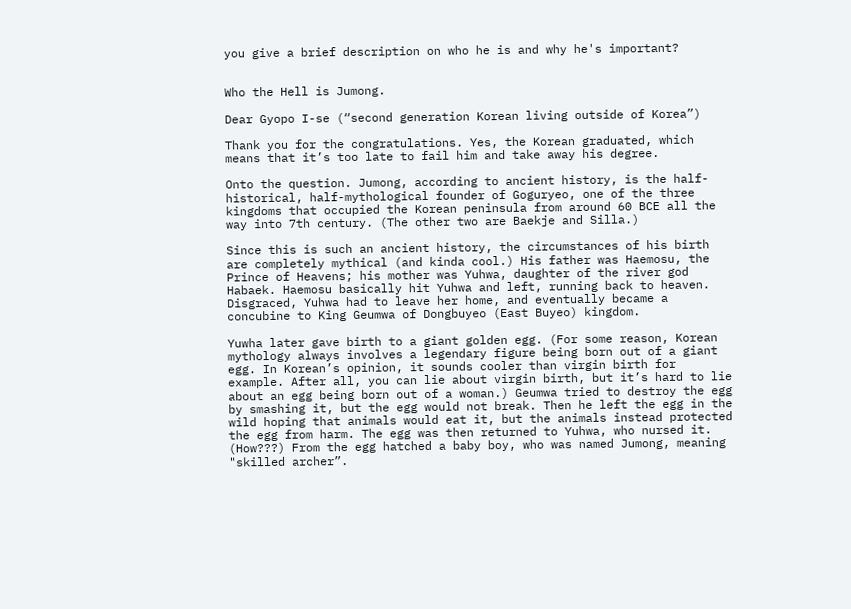you give a brief description on who he is and why he's important?


Who the Hell is Jumong.

Dear Gyopo I-se (“second generation Korean living outside of Korea”)

Thank you for the congratulations. Yes, the Korean graduated, which means that it’s too late to fail him and take away his degree.

Onto the question. Jumong, according to ancient history, is the half-historical, half-mythological founder of Goguryeo, one of the three kingdoms that occupied the Korean peninsula from around 60 BCE all the way into 7th century. (The other two are Baekje and Silla.)

Since this is such an ancient history, the circumstances of his birth are completely mythical (and kinda cool.) His father was Haemosu, the Prince of Heavens; his mother was Yuhwa, daughter of the river god Habaek. Haemosu basically hit Yuhwa and left, running back to heaven. Disgraced, Yuhwa had to leave her home, and eventually became a concubine to King Geumwa of Dongbuyeo (East Buyeo) kingdom.

Yuwha later gave birth to a giant golden egg. (For some reason, Korean mythology always involves a legendary figure being born out of a giant egg. In Korean’s opinion, it sounds cooler than virgin birth for example. After all, you can lie about virgin birth, but it’s hard to lie about an egg being born out of a woman.) Geumwa tried to destroy the egg by smashing it, but the egg would not break. Then he left the egg in the wild hoping that animals would eat it, but the animals instead protected the egg from harm. The egg was then returned to Yuhwa, who nursed it. (How???) From the egg hatched a baby boy, who was named Jumong, meaning "skilled archer”.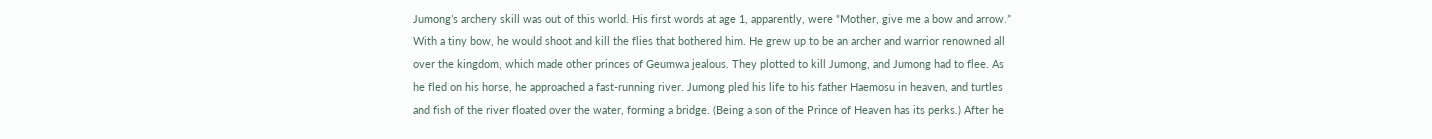Jumong’s archery skill was out of this world. His first words at age 1, apparently, were “Mother, give me a bow and arrow.” With a tiny bow, he would shoot and kill the flies that bothered him. He grew up to be an archer and warrior renowned all over the kingdom, which made other princes of Geumwa jealous. They plotted to kill Jumong, and Jumong had to flee. As he fled on his horse, he approached a fast-running river. Jumong pled his life to his father Haemosu in heaven, and turtles and fish of the river floated over the water, forming a bridge. (Being a son of the Prince of Heaven has its perks.) After he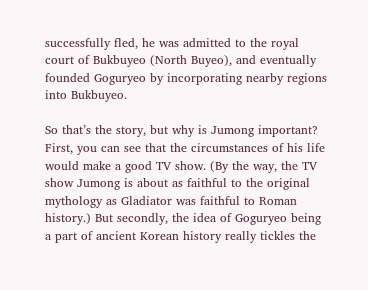successfully fled, he was admitted to the royal court of Bukbuyeo (North Buyeo), and eventually founded Goguryeo by incorporating nearby regions into Bukbuyeo.

So that’s the story, but why is Jumong important? First, you can see that the circumstances of his life would make a good TV show. (By the way, the TV show Jumong is about as faithful to the original mythology as Gladiator was faithful to Roman history.) But secondly, the idea of Goguryeo being a part of ancient Korean history really tickles the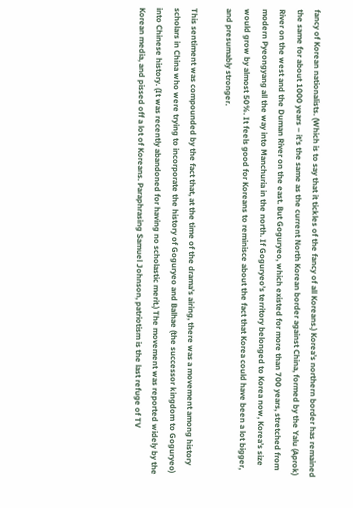fancy of Korean nationalists. (Which is to say that it tickles of the fancy of all Koreans.) Korea’s northern border has remained the same for about 1000 years – it’s the same as the current North Korean border against China, formed by the Yalu (Aprok) River on the west and the Duman River on the east. But Goguryeo, which existed for more than 700 years, stretched from modern Pyeongyang all the way into Manchuria in the north. If Goguryeo’s territory belonged to Korea now, Korea’s size would grow by almost 50%. It feels good for Koreans to reminisce about the fact that Korea could have been a lot bigger, and presumably stronger.

This sentiment was compounded by the fact that, at the time of the drama’s airing, there was a movement among history scholars in China who were trying to incorporate the history of Goguryeo and Balhae (the successor kingdom to Goguryeo) into Chinese history. (It was recently abandoned for having no scholastic merit.) The movement was reported widely by the Korean media, and pissed off a lot of Koreans. Paraphrasing Samuel Johnson, patriotism is the last refuge of TV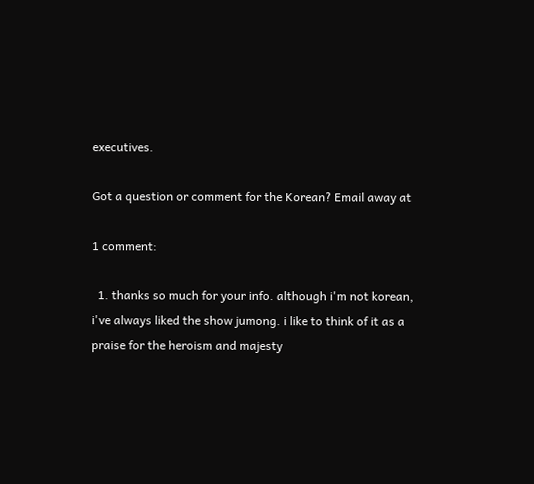executives.

Got a question or comment for the Korean? Email away at

1 comment:

  1. thanks so much for your info. although i'm not korean, i've always liked the show jumong. i like to think of it as a praise for the heroism and majesty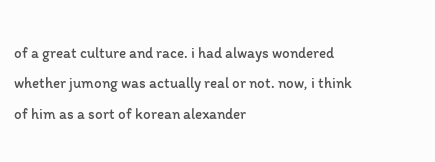of a great culture and race. i had always wondered whether jumong was actually real or not. now, i think of him as a sort of korean alexander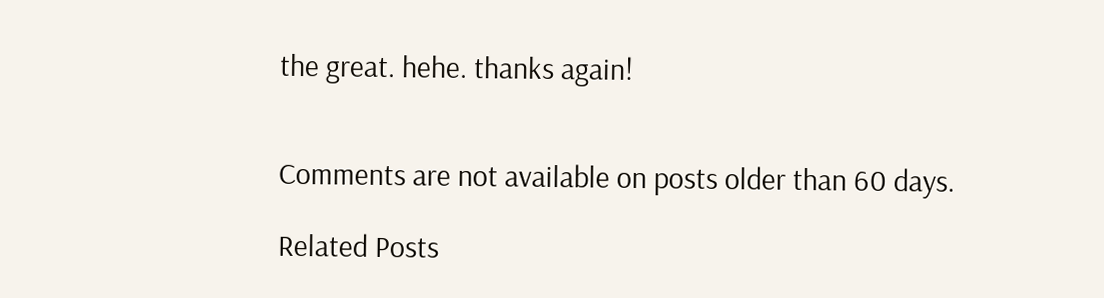the great. hehe. thanks again!


Comments are not available on posts older than 60 days.

Related Posts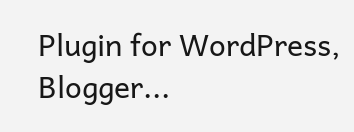Plugin for WordPress, Blogger...